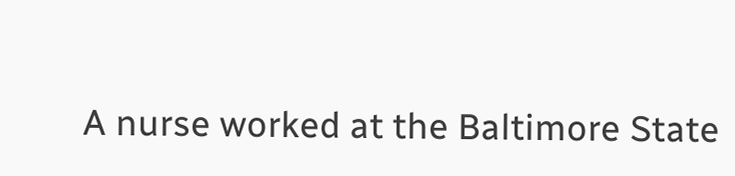A nurse worked at the Baltimore State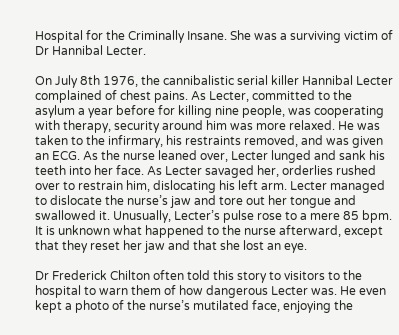Hospital for the Criminally Insane. She was a surviving victim of Dr Hannibal Lecter.

On July 8th 1976, the cannibalistic serial killer Hannibal Lecter complained of chest pains. As Lecter, committed to the asylum a year before for killing nine people, was cooperating with therapy, security around him was more relaxed. He was taken to the infirmary, his restraints removed, and was given an ECG. As the nurse leaned over, Lecter lunged and sank his teeth into her face. As Lecter savaged her, orderlies rushed over to restrain him, dislocating his left arm. Lecter managed to dislocate the nurse’s jaw and tore out her tongue and swallowed it. Unusually, Lecter’s pulse rose to a mere 85 bpm. It is unknown what happened to the nurse afterward, except that they reset her jaw and that she lost an eye.

Dr Frederick Chilton often told this story to visitors to the hospital to warn them of how dangerous Lecter was. He even kept a photo of the nurse’s mutilated face, enjoying the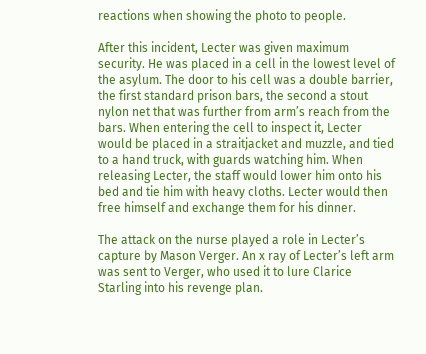reactions when showing the photo to people.

After this incident, Lecter was given maximum security. He was placed in a cell in the lowest level of the asylum. The door to his cell was a double barrier, the first standard prison bars, the second a stout nylon net that was further from arm’s reach from the bars. When entering the cell to inspect it, Lecter would be placed in a straitjacket and muzzle, and tied to a hand truck, with guards watching him. When releasing Lecter, the staff would lower him onto his bed and tie him with heavy cloths. Lecter would then free himself and exchange them for his dinner.

The attack on the nurse played a role in Lecter’s capture by Mason Verger. An x ray of Lecter’s left arm was sent to Verger, who used it to lure Clarice Starling into his revenge plan.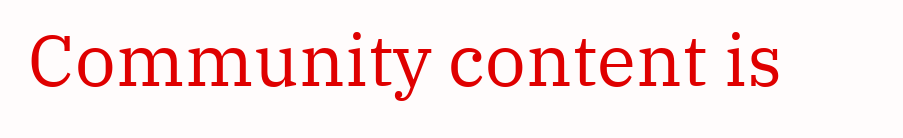Community content is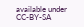available under CC-BY-SA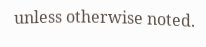unless otherwise noted.